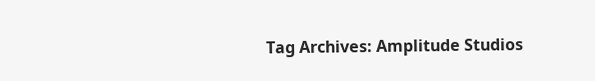Tag Archives: Amplitude Studios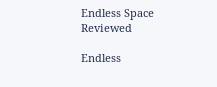Endless Space Reviewed

Endless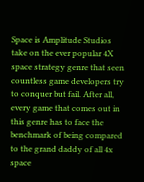Space is Amplitude Studios take on the ever popular 4X space strategy genre that seen countless game developers try to conquer but fail. After all, every game that comes out in this genre has to face the benchmark of being compared to the grand daddy of all 4x space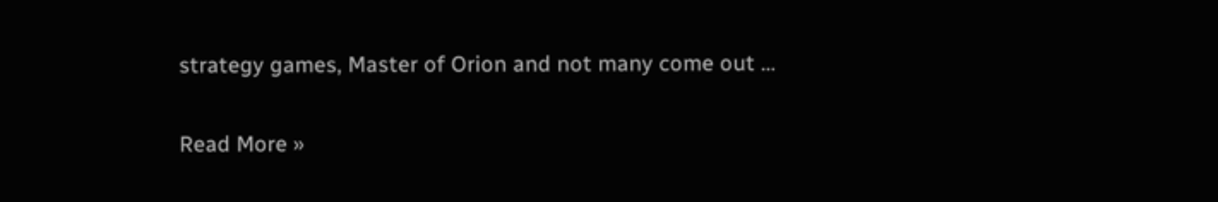strategy games, Master of Orion and not many come out …

Read More »